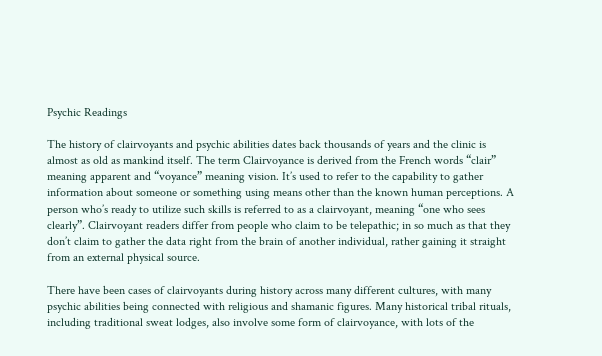Psychic Readings

The history of clairvoyants and psychic abilities dates back thousands of years and the clinic is almost as old as mankind itself. The term Clairvoyance is derived from the French words “clair” meaning apparent and “voyance” meaning vision. It’s used to refer to the capability to gather information about someone or something using means other than the known human perceptions. A person who’s ready to utilize such skills is referred to as a clairvoyant, meaning “one who sees clearly”. Clairvoyant readers differ from people who claim to be telepathic; in so much as that they don’t claim to gather the data right from the brain of another individual, rather gaining it straight from an external physical source.

There have been cases of clairvoyants during history across many different cultures, with many psychic abilities being connected with religious and shamanic figures. Many historical tribal rituals, including traditional sweat lodges, also involve some form of clairvoyance, with lots of the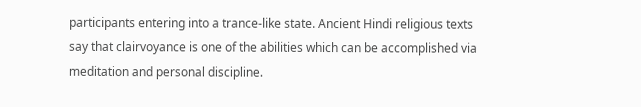participants entering into a trance-like state. Ancient Hindi religious texts say that clairvoyance is one of the abilities which can be accomplished via meditation and personal discipline.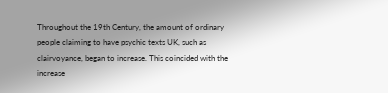Throughout the 19th Century, the amount of ordinary people claiming to have psychic texts UK, such as clairvoyance, began to increase. This coincided with the increase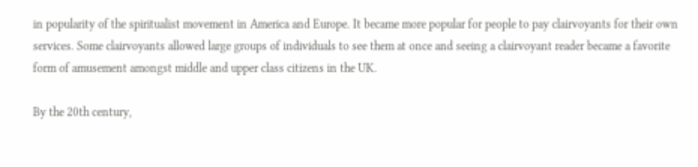in popularity of the spiritualist movement in America and Europe. It became more popular for people to pay clairvoyants for their own services. Some clairvoyants allowed large groups of individuals to see them at once and seeing a clairvoyant reader became a favorite form of amusement amongst middle and upper class citizens in the UK.

By the 20th century,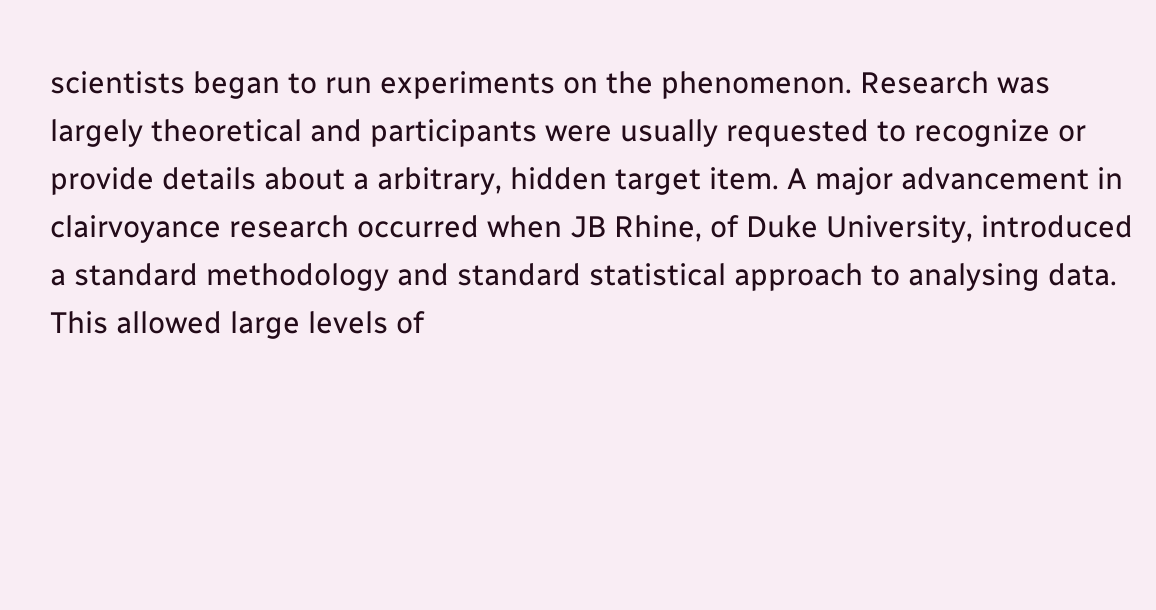scientists began to run experiments on the phenomenon. Research was largely theoretical and participants were usually requested to recognize or provide details about a arbitrary, hidden target item. A major advancement in clairvoyance research occurred when JB Rhine, of Duke University, introduced a standard methodology and standard statistical approach to analysing data. This allowed large levels of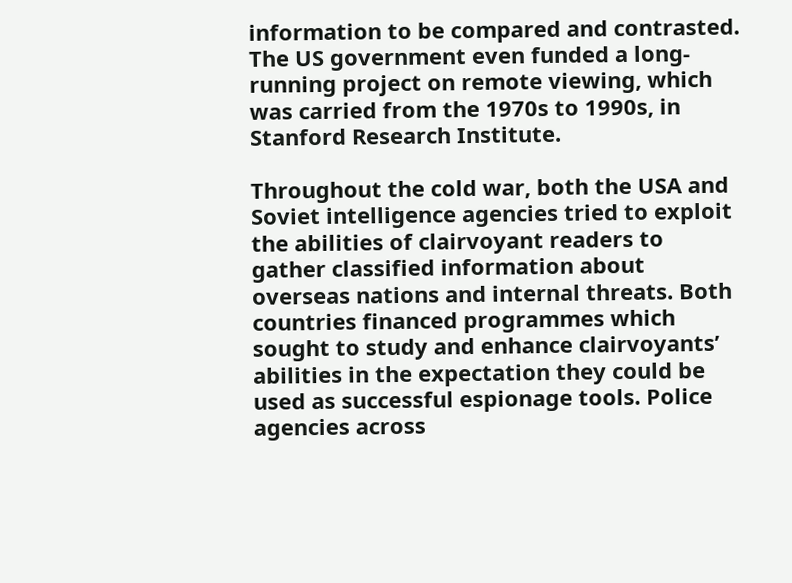information to be compared and contrasted. The US government even funded a long-running project on remote viewing, which was carried from the 1970s to 1990s, in Stanford Research Institute.

Throughout the cold war, both the USA and Soviet intelligence agencies tried to exploit the abilities of clairvoyant readers to gather classified information about overseas nations and internal threats. Both countries financed programmes which sought to study and enhance clairvoyants’ abilities in the expectation they could be used as successful espionage tools. Police agencies across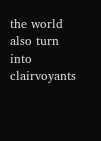the world also turn into clairvoyants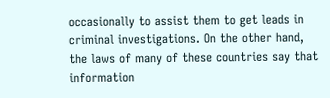occasionally to assist them to get leads in criminal investigations. On the other hand, the laws of many of these countries say that information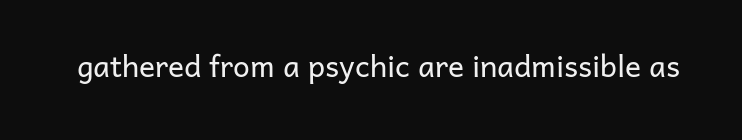gathered from a psychic are inadmissible as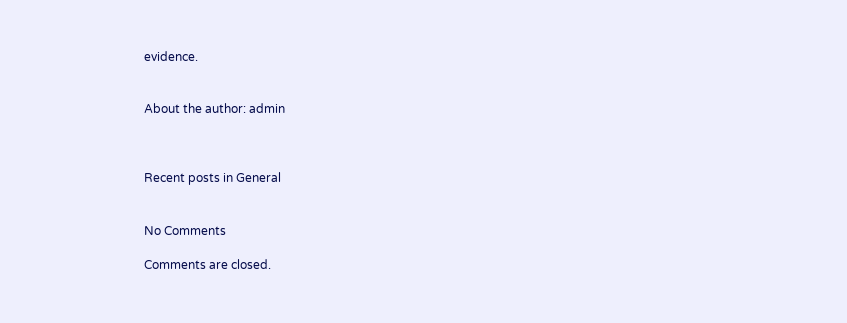evidence.


About the author: admin



Recent posts in General


No Comments

Comments are closed.